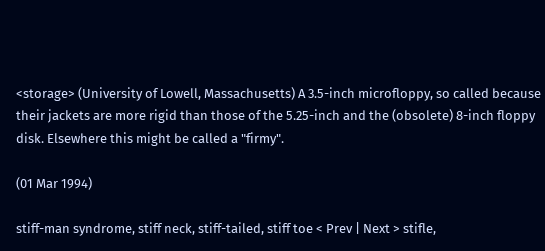<storage> (University of Lowell, Massachusetts) A 3.5-inch microfloppy, so called because their jackets are more rigid than those of the 5.25-inch and the (obsolete) 8-inch floppy disk. Elsewhere this might be called a "firmy".

(01 Mar 1994)

stiff-man syndrome, stiff neck, stiff-tailed, stiff toe < Prev | Next > stifle,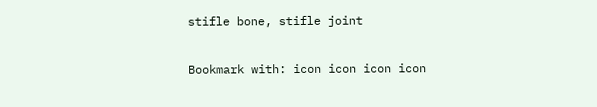stifle bone, stifle joint

Bookmark with: icon icon icon icon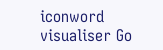iconword visualiser Go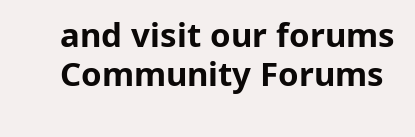and visit our forums Community Forums